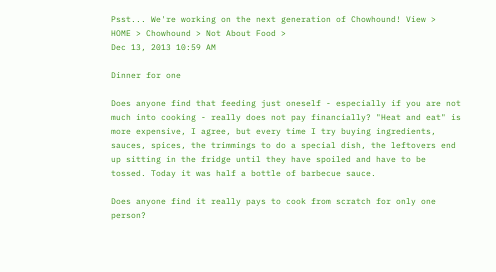Psst... We're working on the next generation of Chowhound! View >
HOME > Chowhound > Not About Food >
Dec 13, 2013 10:59 AM

Dinner for one

Does anyone find that feeding just oneself - especially if you are not much into cooking - really does not pay financially? "Heat and eat" is more expensive, I agree, but every time I try buying ingredients, sauces, spices, the trimmings to do a special dish, the leftovers end up sitting in the fridge until they have spoiled and have to be tossed. Today it was half a bottle of barbecue sauce.

Does anyone find it really pays to cook from scratch for only one person?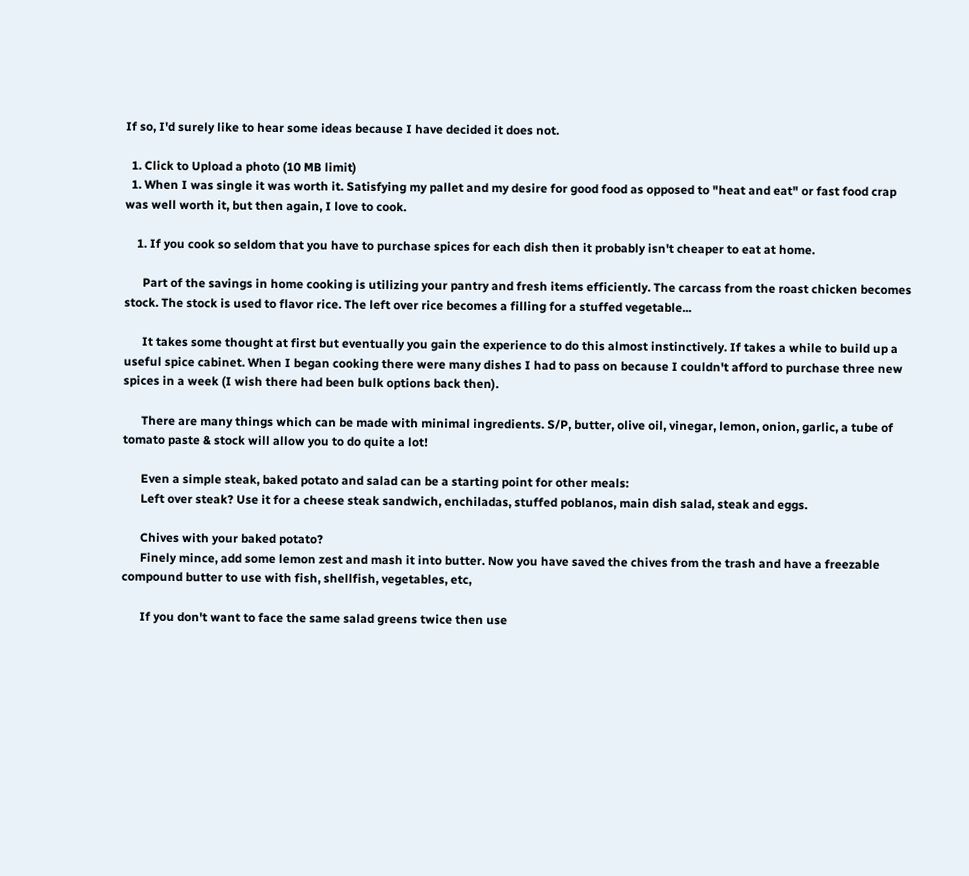If so, I'd surely like to hear some ideas because I have decided it does not.

  1. Click to Upload a photo (10 MB limit)
  1. When I was single it was worth it. Satisfying my pallet and my desire for good food as opposed to "heat and eat" or fast food crap was well worth it, but then again, I love to cook.

    1. If you cook so seldom that you have to purchase spices for each dish then it probably isn't cheaper to eat at home.

      Part of the savings in home cooking is utilizing your pantry and fresh items efficiently. The carcass from the roast chicken becomes stock. The stock is used to flavor rice. The left over rice becomes a filling for a stuffed vegetable...

      It takes some thought at first but eventually you gain the experience to do this almost instinctively. If takes a while to build up a useful spice cabinet. When I began cooking there were many dishes I had to pass on because I couldn't afford to purchase three new spices in a week (I wish there had been bulk options back then).

      There are many things which can be made with minimal ingredients. S/P, butter, olive oil, vinegar, lemon, onion, garlic, a tube of tomato paste & stock will allow you to do quite a lot!

      Even a simple steak, baked potato and salad can be a starting point for other meals:
      Left over steak? Use it for a cheese steak sandwich, enchiladas, stuffed poblanos, main dish salad, steak and eggs.

      Chives with your baked potato?
      Finely mince, add some lemon zest and mash it into butter. Now you have saved the chives from the trash and have a freezable compound butter to use with fish, shellfish, vegetables, etc,

      If you don't want to face the same salad greens twice then use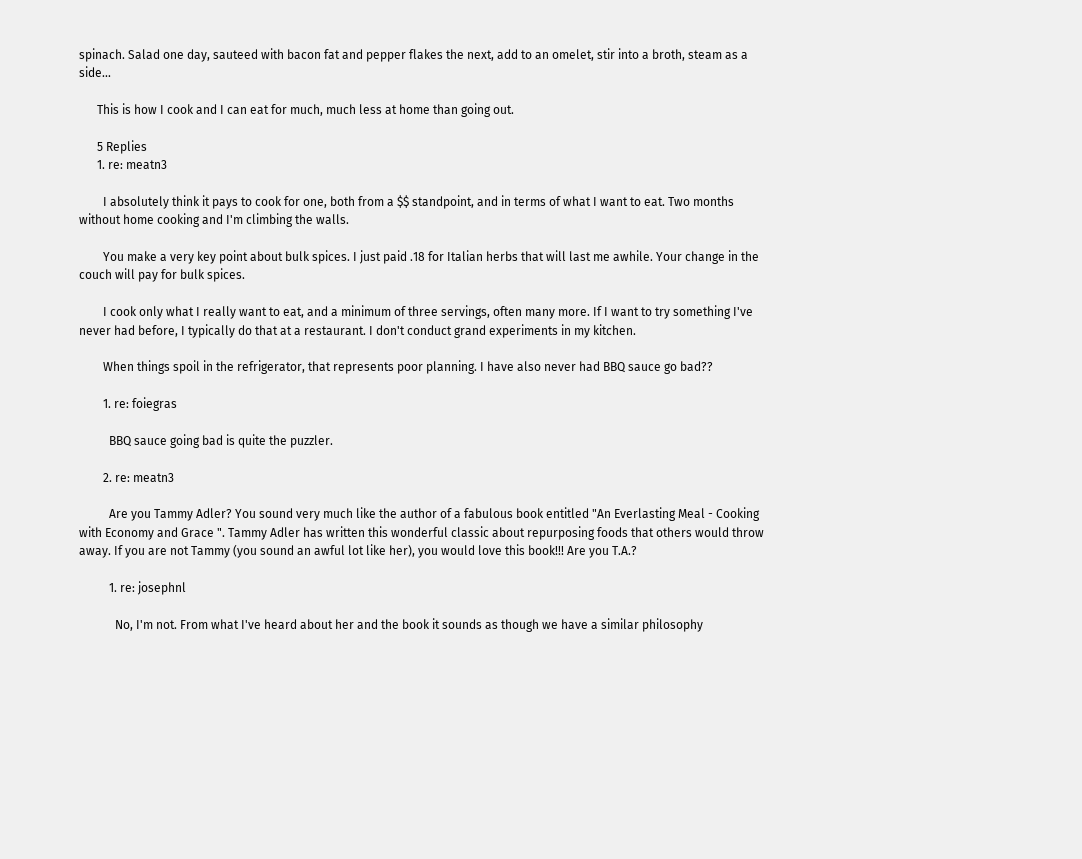spinach. Salad one day, sauteed with bacon fat and pepper flakes the next, add to an omelet, stir into a broth, steam as a side...

      This is how I cook and I can eat for much, much less at home than going out.

      5 Replies
      1. re: meatn3

        I absolutely think it pays to cook for one, both from a $$ standpoint, and in terms of what I want to eat. Two months without home cooking and I'm climbing the walls.

        You make a very key point about bulk spices. I just paid .18 for Italian herbs that will last me awhile. Your change in the couch will pay for bulk spices.

        I cook only what I really want to eat, and a minimum of three servings, often many more. If I want to try something I've never had before, I typically do that at a restaurant. I don't conduct grand experiments in my kitchen.

        When things spoil in the refrigerator, that represents poor planning. I have also never had BBQ sauce go bad??

        1. re: foiegras

          BBQ sauce going bad is quite the puzzler.

        2. re: meatn3

          Are you Tammy Adler? You sound very much like the author of a fabulous book entitled "An Everlasting Meal - Cooking with Economy and Grace ". Tammy Adler has written this wonderful classic about repurposing foods that others would throw away. If you are not Tammy (you sound an awful lot like her), you would love this book!!! Are you T.A.?

          1. re: josephnl

            No, I'm not. From what I've heard about her and the book it sounds as though we have a similar philosophy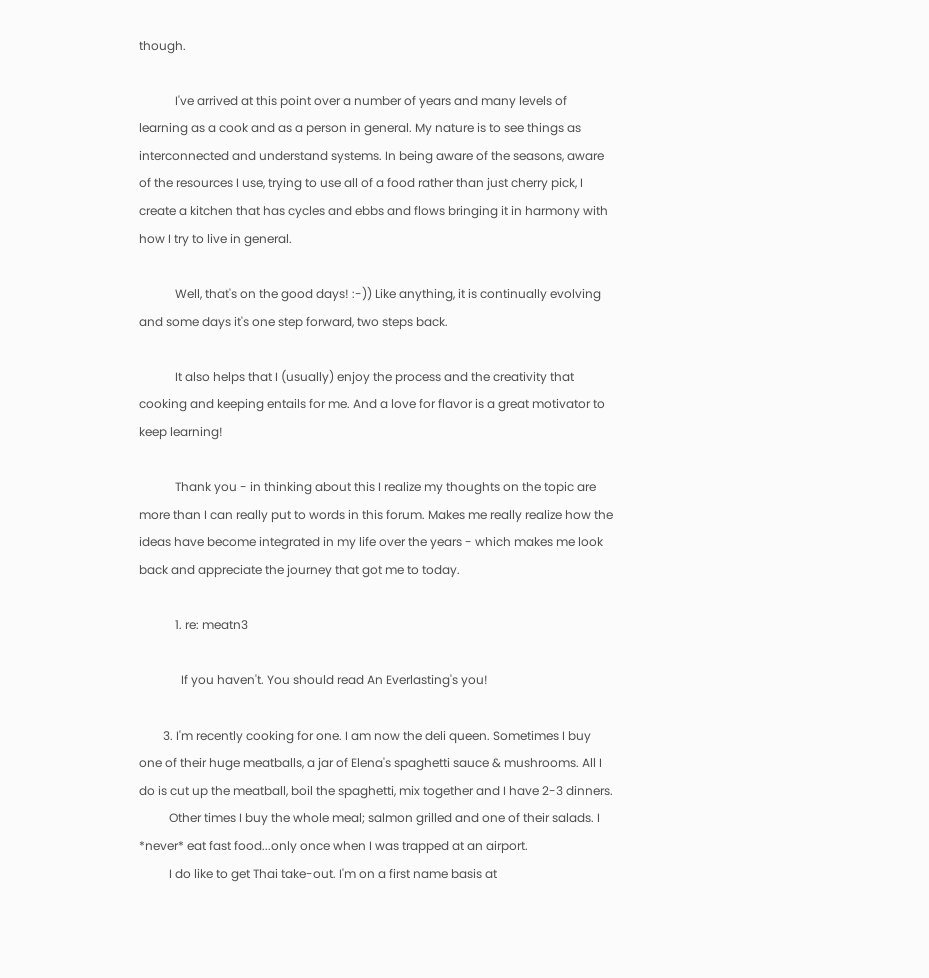though.

            I've arrived at this point over a number of years and many levels of learning as a cook and as a person in general. My nature is to see things as interconnected and understand systems. In being aware of the seasons, aware of the resources I use, trying to use all of a food rather than just cherry pick, I create a kitchen that has cycles and ebbs and flows bringing it in harmony with how I try to live in general.

            Well, that's on the good days! :-)) Like anything, it is continually evolving and some days it's one step forward, two steps back.

            It also helps that I (usually) enjoy the process and the creativity that cooking and keeping entails for me. And a love for flavor is a great motivator to keep learning!

            Thank you - in thinking about this I realize my thoughts on the topic are more than I can really put to words in this forum. Makes me really realize how the ideas have become integrated in my life over the years - which makes me look back and appreciate the journey that got me to today.

            1. re: meatn3

              If you haven't. You should read An Everlasting's you!

        3. I'm recently cooking for one. I am now the deli queen. Sometimes I buy one of their huge meatballs, a jar of Elena's spaghetti sauce & mushrooms. All I do is cut up the meatball, boil the spaghetti, mix together and I have 2-3 dinners.
          Other times I buy the whole meal; salmon grilled and one of their salads. I *never* eat fast food...only once when I was trapped at an airport.
          I do like to get Thai take-out. I'm on a first name basis at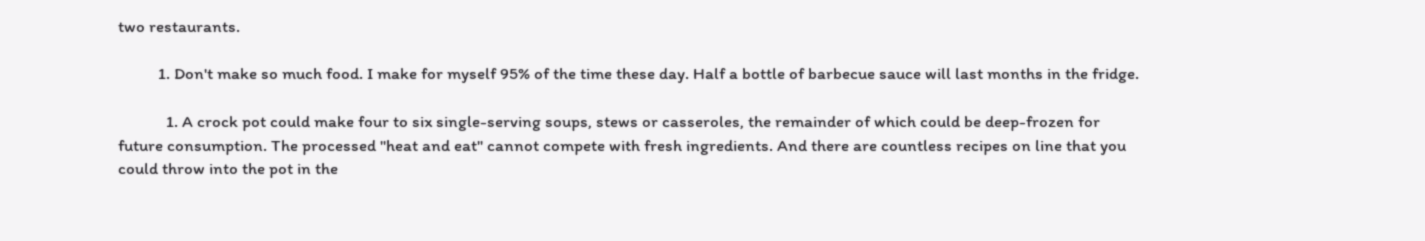two restaurants.

          1. Don't make so much food. I make for myself 95% of the time these day. Half a bottle of barbecue sauce will last months in the fridge.

            1. A crock pot could make four to six single-serving soups, stews or casseroles, the remainder of which could be deep-frozen for future consumption. The processed "heat and eat" cannot compete with fresh ingredients. And there are countless recipes on line that you could throw into the pot in the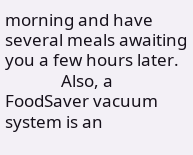morning and have several meals awaiting you a few hours later.
              Also, a FoodSaver vacuum system is an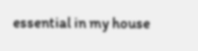essential in my house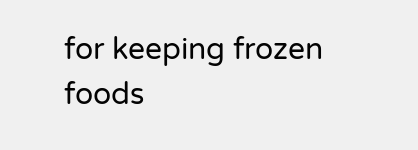for keeping frozen foods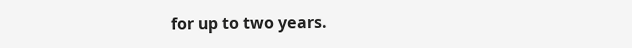for up to two years.